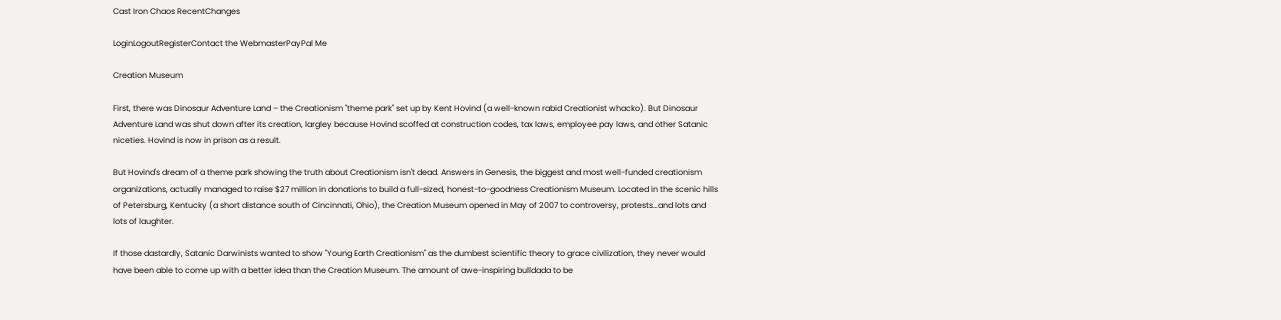Cast Iron Chaos RecentChanges

LoginLogoutRegisterContact the WebmasterPayPal Me

Creation Museum

First, there was Dinosaur Adventure Land – the Creationism "theme park" set up by Kent Hovind (a well-known rabid Creationist whacko). But Dinosaur Adventure Land was shut down after its creation, largley because Hovind scoffed at construction codes, tax laws, employee pay laws, and other Satanic niceties. Hovind is now in prison as a result.

But Hovind's dream of a theme park showing the truth about Creationism isn't dead. Answers in Genesis, the biggest and most well-funded creationism organizations, actually managed to raise $27 million in donations to build a full-sized, honest-to-goodness Creationism Museum. Located in the scenic hills of Petersburg, Kentucky (a short distance south of Cincinnati, Ohio), the Creation Museum opened in May of 2007 to controversy, protests…and lots and lots of laughter.

If those dastardly, Satanic Darwinists wanted to show "Young Earth Creationism" as the dumbest scientific theory to grace civilization, they never would have been able to come up with a better idea than the Creation Museum. The amount of awe-inspiring bulldada to be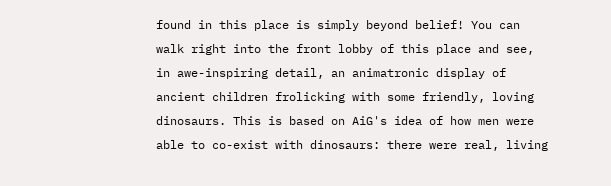found in this place is simply beyond belief! You can walk right into the front lobby of this place and see, in awe-inspiring detail, an animatronic display of ancient children frolicking with some friendly, loving dinosaurs. This is based on AiG's idea of how men were able to co-exist with dinosaurs: there were real, living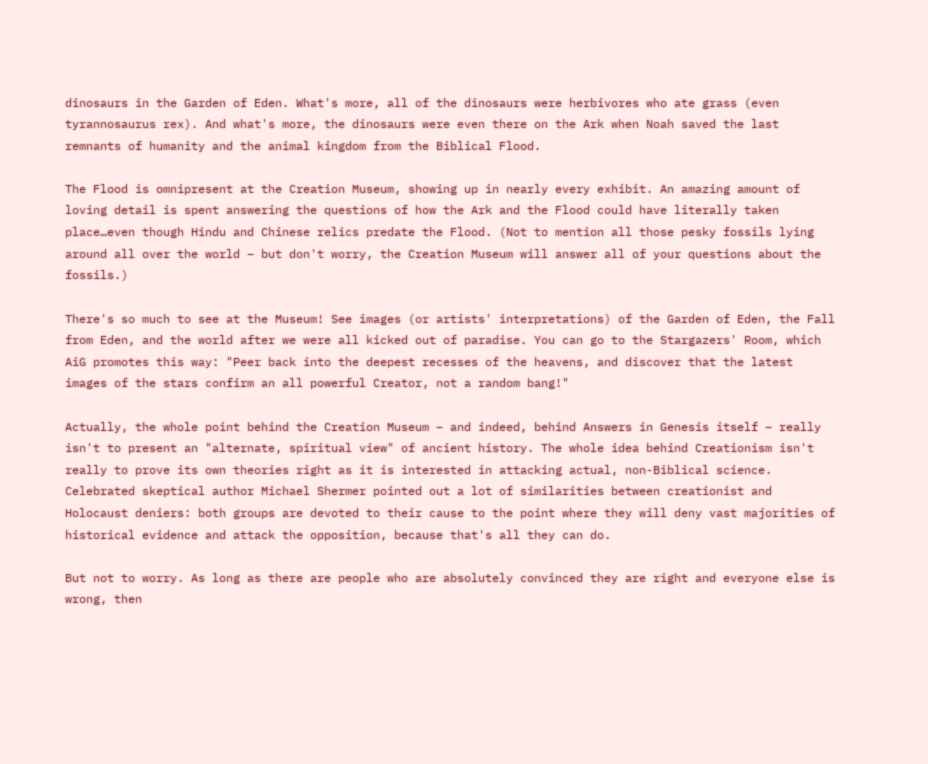dinosaurs in the Garden of Eden. What's more, all of the dinosaurs were herbivores who ate grass (even tyrannosaurus rex). And what's more, the dinosaurs were even there on the Ark when Noah saved the last remnants of humanity and the animal kingdom from the Biblical Flood.

The Flood is omnipresent at the Creation Museum, showing up in nearly every exhibit. An amazing amount of loving detail is spent answering the questions of how the Ark and the Flood could have literally taken place…even though Hindu and Chinese relics predate the Flood. (Not to mention all those pesky fossils lying around all over the world – but don't worry, the Creation Museum will answer all of your questions about the fossils.)

There's so much to see at the Museum! See images (or artists' interpretations) of the Garden of Eden, the Fall from Eden, and the world after we were all kicked out of paradise. You can go to the Stargazers' Room, which AiG promotes this way: "Peer back into the deepest recesses of the heavens, and discover that the latest images of the stars confirm an all powerful Creator, not a random bang!"

Actually, the whole point behind the Creation Museum – and indeed, behind Answers in Genesis itself – really isn't to present an "alternate, spiritual view" of ancient history. The whole idea behind Creationism isn't really to prove its own theories right as it is interested in attacking actual, non-Biblical science. Celebrated skeptical author Michael Shermer pointed out a lot of similarities between creationist and Holocaust deniers: both groups are devoted to their cause to the point where they will deny vast majorities of historical evidence and attack the opposition, because that's all they can do.

But not to worry. As long as there are people who are absolutely convinced they are right and everyone else is wrong, then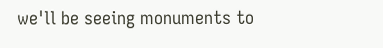we'll be seeing monuments to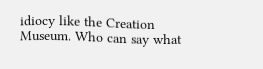idiocy like the Creation Museum. Who can say what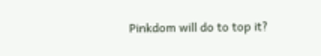Pinkdom will do to top it?